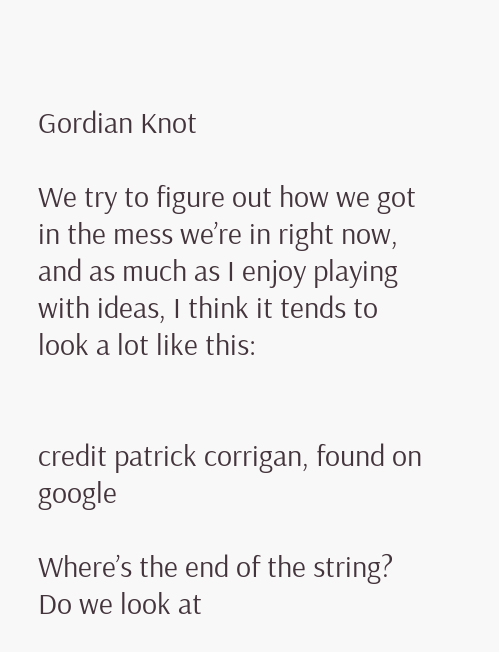Gordian Knot

We try to figure out how we got in the mess we’re in right now, and as much as I enjoy playing with ideas, I think it tends to look a lot like this:


credit patrick corrigan, found on google

Where’s the end of the string?  Do we look at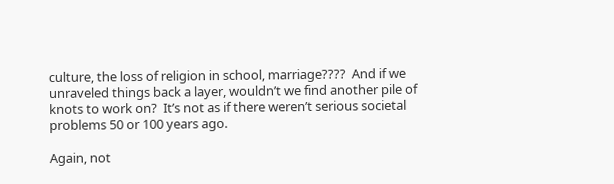culture, the loss of religion in school, marriage????  And if we unraveled things back a layer, wouldn’t we find another pile of knots to work on?  It’s not as if there weren’t serious societal problems 50 or 100 years ago.

Again, not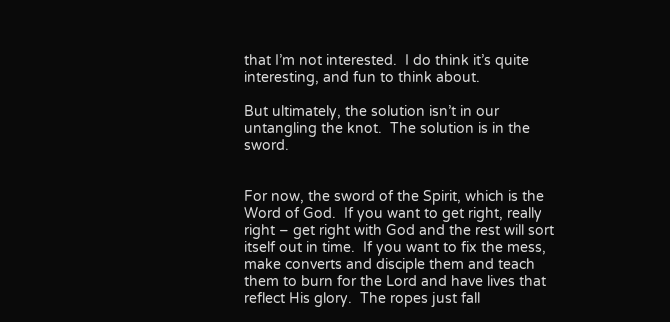that I’m not interested.  I do think it’s quite interesting, and fun to think about.

But ultimately, the solution isn’t in our untangling the knot.  The solution is in the sword.


For now, the sword of the Spirit, which is the Word of God.  If you want to get right, really right – get right with God and the rest will sort itself out in time.  If you want to fix the mess, make converts and disciple them and teach them to burn for the Lord and have lives that reflect His glory.  The ropes just fall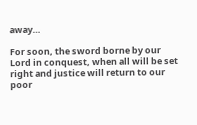away…

For soon, the sword borne by our Lord in conquest, when all will be set right and justice will return to our poor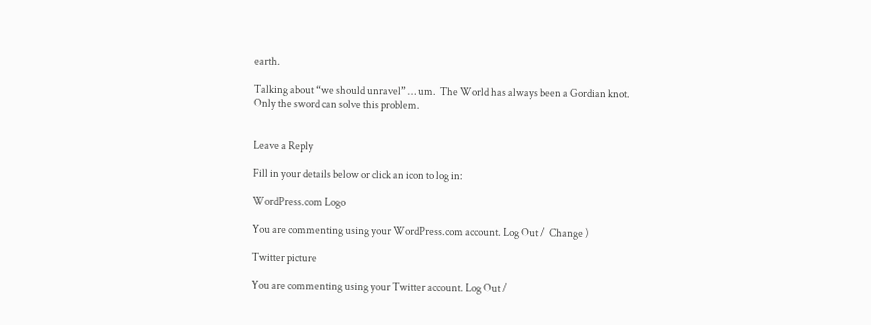earth.

Talking about “we should unravel” … um.  The World has always been a Gordian knot.  Only the sword can solve this problem.


Leave a Reply

Fill in your details below or click an icon to log in:

WordPress.com Logo

You are commenting using your WordPress.com account. Log Out /  Change )

Twitter picture

You are commenting using your Twitter account. Log Out /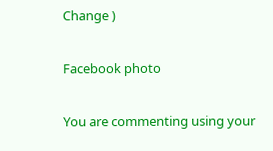Change )

Facebook photo

You are commenting using your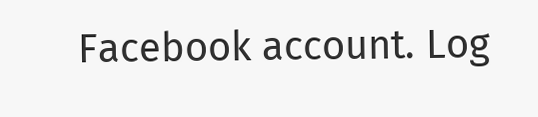Facebook account. Log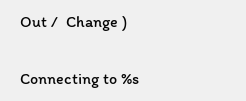Out /  Change )

Connecting to %s